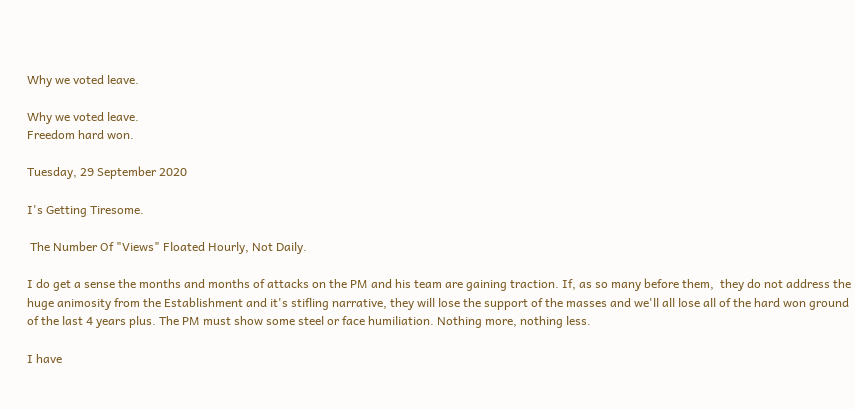Why we voted leave.

Why we voted leave.
Freedom hard won.

Tuesday, 29 September 2020

I's Getting Tiresome.

 The Number Of "Views" Floated Hourly, Not Daily.

I do get a sense the months and months of attacks on the PM and his team are gaining traction. If, as so many before them,  they do not address the huge animosity from the Establishment and it's stifling narrative, they will lose the support of the masses and we'll all lose all of the hard won ground of the last 4 years plus. The PM must show some steel or face humiliation. Nothing more, nothing less.

I have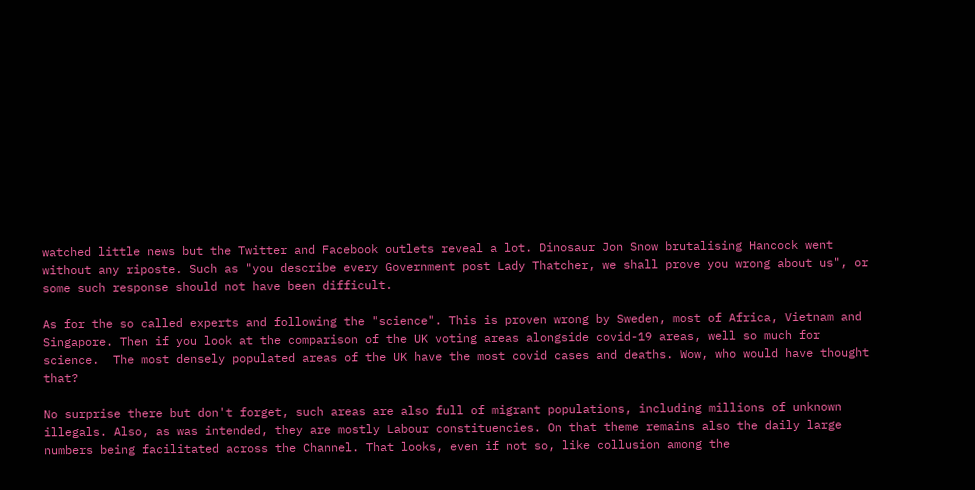watched little news but the Twitter and Facebook outlets reveal a lot. Dinosaur Jon Snow brutalising Hancock went without any riposte. Such as "you describe every Government post Lady Thatcher, we shall prove you wrong about us", or some such response should not have been difficult.

As for the so called experts and following the "science". This is proven wrong by Sweden, most of Africa, Vietnam and  Singapore. Then if you look at the comparison of the UK voting areas alongside covid-19 areas, well so much for science.  The most densely populated areas of the UK have the most covid cases and deaths. Wow, who would have thought that?

No surprise there but don't forget, such areas are also full of migrant populations, including millions of unknown illegals. Also, as was intended, they are mostly Labour constituencies. On that theme remains also the daily large numbers being facilitated across the Channel. That looks, even if not so, like collusion among the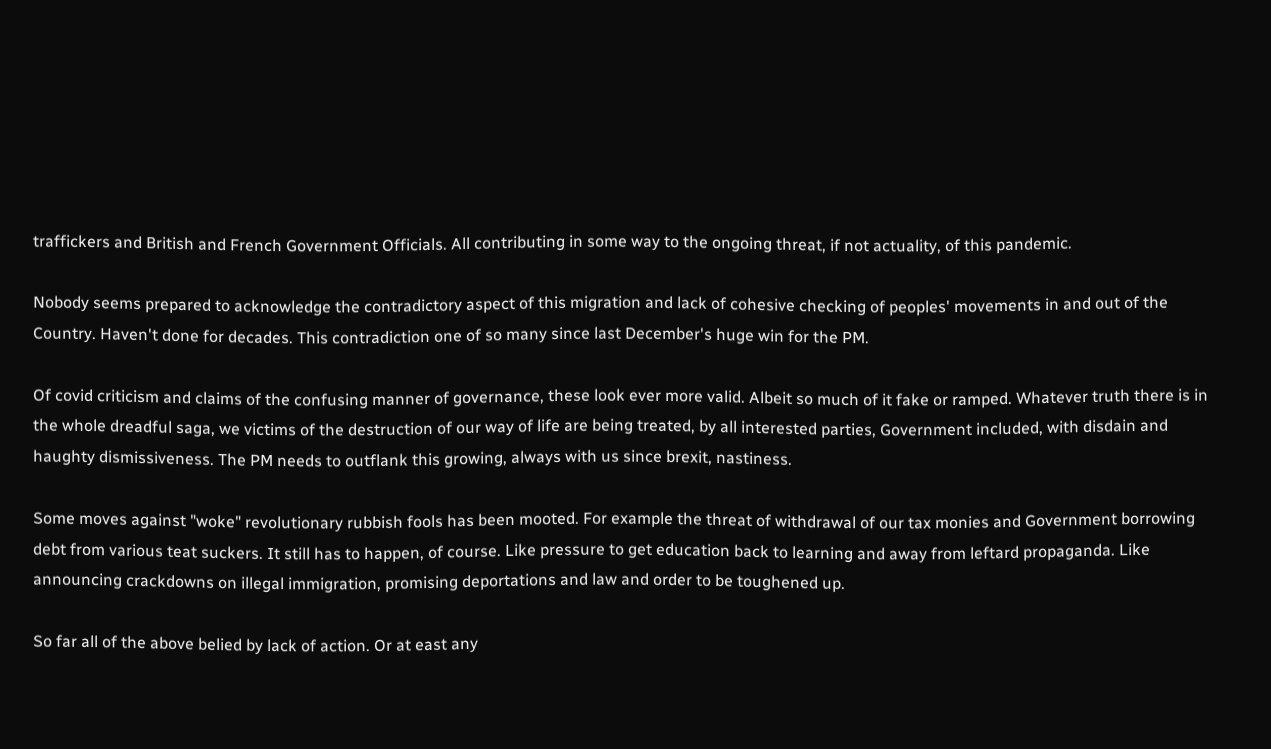traffickers and British and French Government Officials. All contributing in some way to the ongoing threat, if not actuality, of this pandemic.

Nobody seems prepared to acknowledge the contradictory aspect of this migration and lack of cohesive checking of peoples' movements in and out of the Country. Haven't done for decades. This contradiction one of so many since last December's huge win for the PM.

Of covid criticism and claims of the confusing manner of governance, these look ever more valid. Albeit so much of it fake or ramped. Whatever truth there is in the whole dreadful saga, we victims of the destruction of our way of life are being treated, by all interested parties, Government included, with disdain and haughty dismissiveness. The PM needs to outflank this growing, always with us since brexit, nastiness.

Some moves against "woke" revolutionary rubbish fools has been mooted. For example the threat of withdrawal of our tax monies and Government borrowing debt from various teat suckers. It still has to happen, of course. Like pressure to get education back to learning and away from leftard propaganda. Like announcing crackdowns on illegal immigration, promising deportations and law and order to be toughened up.

So far all of the above belied by lack of action. Or at east any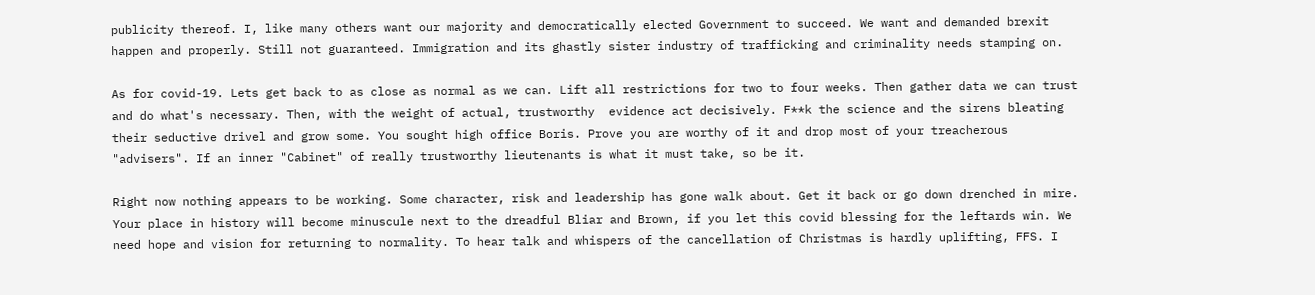publicity thereof. I, like many others want our majority and democratically elected Government to succeed. We want and demanded brexit happen and properly. Still not guaranteed. Immigration and its ghastly sister industry of trafficking and criminality needs stamping on.

As for covid-19. Lets get back to as close as normal as we can. Lift all restrictions for two to four weeks. Then gather data we can trust and do what's necessary. Then, with the weight of actual, trustworthy  evidence act decisively. F**k the science and the sirens bleating their seductive drivel and grow some. You sought high office Boris. Prove you are worthy of it and drop most of your treacherous "advisers". If an inner "Cabinet" of really trustworthy lieutenants is what it must take, so be it.

Right now nothing appears to be working. Some character, risk and leadership has gone walk about. Get it back or go down drenched in mire. Your place in history will become minuscule next to the dreadful Bliar and Brown, if you let this covid blessing for the leftards win. We need hope and vision for returning to normality. To hear talk and whispers of the cancellation of Christmas is hardly uplifting, FFS. I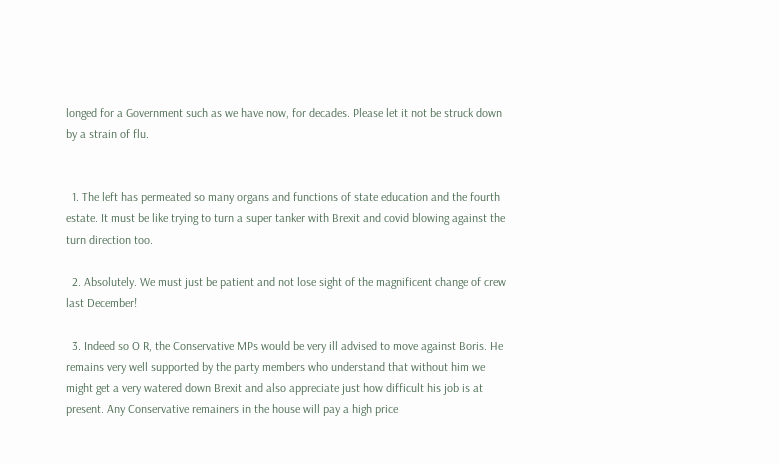longed for a Government such as we have now, for decades. Please let it not be struck down by a strain of flu.


  1. The left has permeated so many organs and functions of state education and the fourth estate. It must be like trying to turn a super tanker with Brexit and covid blowing against the turn direction too.

  2. Absolutely. We must just be patient and not lose sight of the magnificent change of crew last December!

  3. Indeed so O R, the Conservative MPs would be very ill advised to move against Boris. He remains very well supported by the party members who understand that without him we might get a very watered down Brexit and also appreciate just how difficult his job is at present. Any Conservative remainers in the house will pay a high price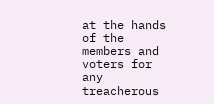at the hands of the members and voters for any treacherous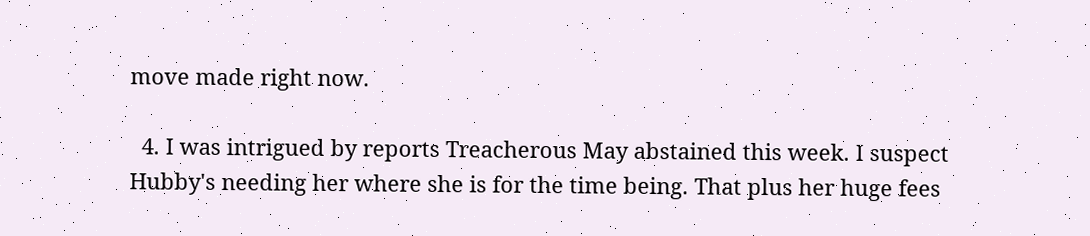move made right now.

  4. I was intrigued by reports Treacherous May abstained this week. I suspect Hubby's needing her where she is for the time being. That plus her huge fees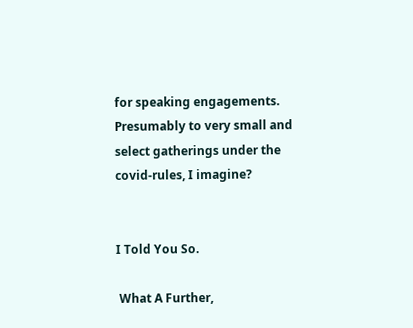for speaking engagements. Presumably to very small and select gatherings under the covid-rules, I imagine?


I Told You So.

 What A Further,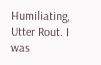Humiliating, Utter Rout. I was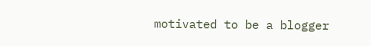motivated to be a blogger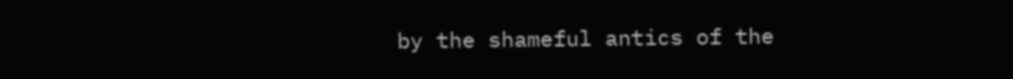by the shameful antics of the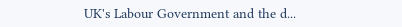UK's Labour Government and the d...